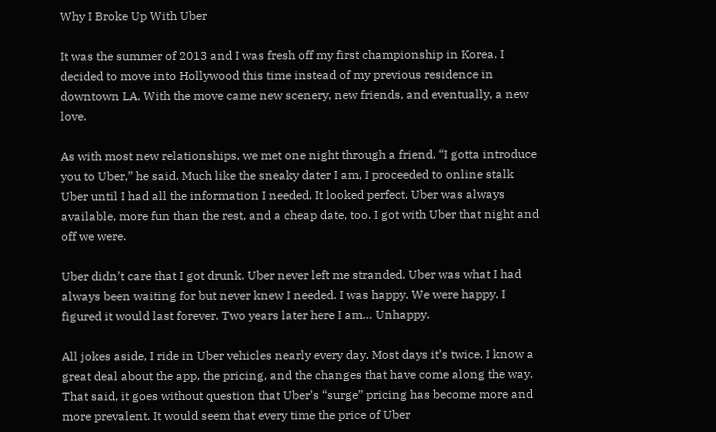Why I Broke Up With Uber

It was the summer of 2013 and I was fresh off my first championship in Korea. I decided to move into Hollywood this time instead of my previous residence in downtown LA. With the move came new scenery, new friends, and eventually, a new love.

As with most new relationships, we met one night through a friend. “I gotta introduce you to Uber,” he said. Much like the sneaky dater I am, I proceeded to online stalk Uber until I had all the information I needed. It looked perfect. Uber was always available, more fun than the rest, and a cheap date, too. I got with Uber that night and off we were.

Uber didn’t care that I got drunk. Uber never left me stranded. Uber was what I had always been waiting for but never knew I needed. I was happy. We were happy. I figured it would last forever. Two years later here I am… Unhappy.

All jokes aside, I ride in Uber vehicles nearly every day. Most days it’s twice. I know a great deal about the app, the pricing, and the changes that have come along the way. That said, it goes without question that Uber’s “surge” pricing has become more and more prevalent. It would seem that every time the price of Uber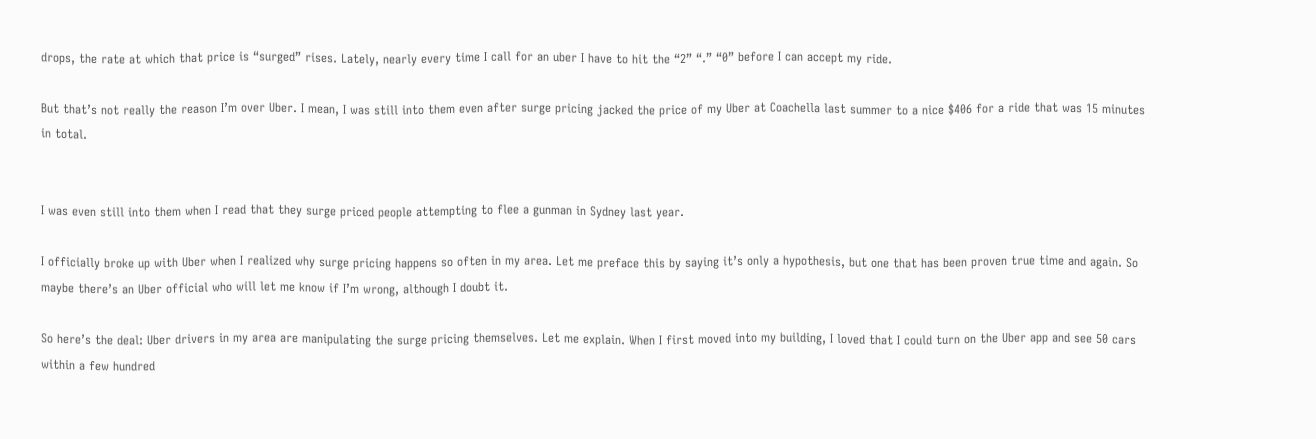drops, the rate at which that price is “surged” rises. Lately, nearly every time I call for an uber I have to hit the “2” “.” “0” before I can accept my ride.

But that’s not really the reason I’m over Uber. I mean, I was still into them even after surge pricing jacked the price of my Uber at Coachella last summer to a nice $406 for a ride that was 15 minutes in total.


I was even still into them when I read that they surge priced people attempting to flee a gunman in Sydney last year.

I officially broke up with Uber when I realized why surge pricing happens so often in my area. Let me preface this by saying it’s only a hypothesis, but one that has been proven true time and again. So maybe there’s an Uber official who will let me know if I’m wrong, although I doubt it.

So here’s the deal: Uber drivers in my area are manipulating the surge pricing themselves. Let me explain. When I first moved into my building, I loved that I could turn on the Uber app and see 50 cars within a few hundred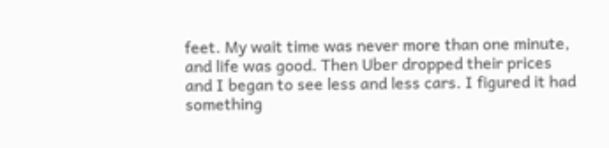feet. My wait time was never more than one minute, and life was good. Then Uber dropped their prices and I began to see less and less cars. I figured it had something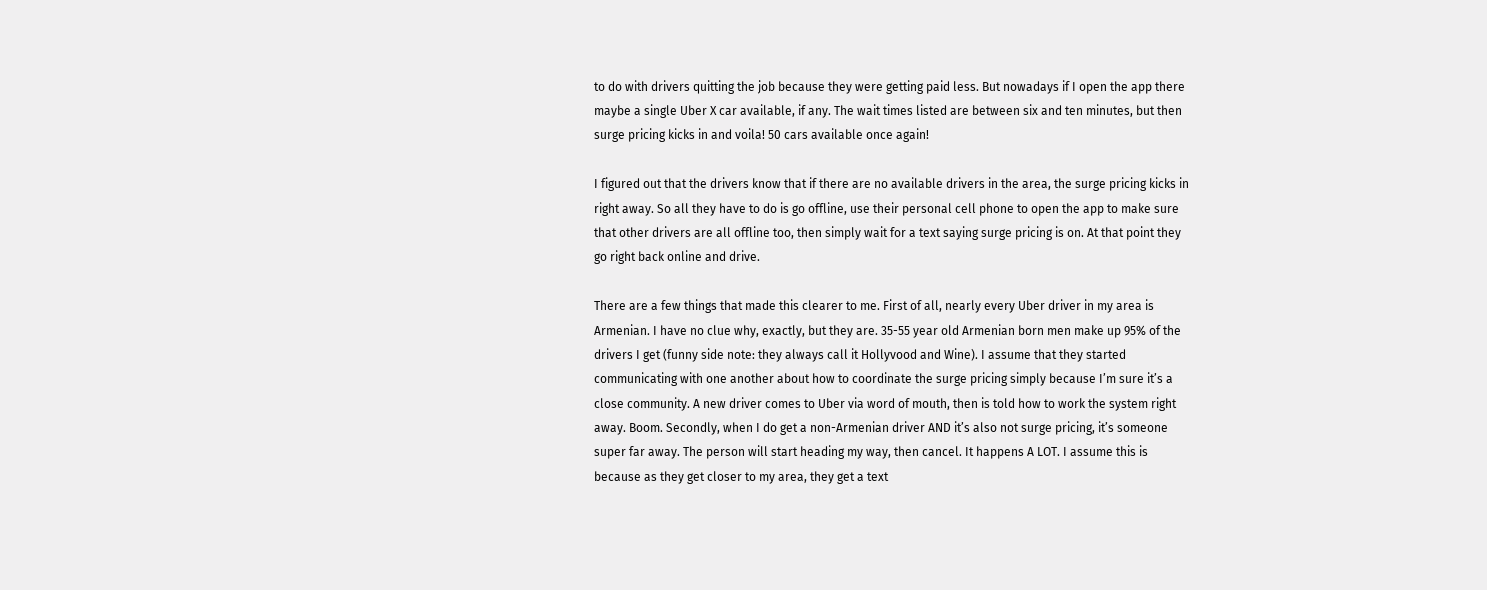to do with drivers quitting the job because they were getting paid less. But nowadays if I open the app there maybe a single Uber X car available, if any. The wait times listed are between six and ten minutes, but then surge pricing kicks in and voila! 50 cars available once again!

I figured out that the drivers know that if there are no available drivers in the area, the surge pricing kicks in right away. So all they have to do is go offline, use their personal cell phone to open the app to make sure that other drivers are all offline too, then simply wait for a text saying surge pricing is on. At that point they go right back online and drive.

There are a few things that made this clearer to me. First of all, nearly every Uber driver in my area is Armenian. I have no clue why, exactly, but they are. 35-55 year old Armenian born men make up 95% of the drivers I get (funny side note: they always call it Hollyvood and Wine). I assume that they started communicating with one another about how to coordinate the surge pricing simply because I’m sure it’s a close community. A new driver comes to Uber via word of mouth, then is told how to work the system right away. Boom. Secondly, when I do get a non-Armenian driver AND it’s also not surge pricing, it’s someone super far away. The person will start heading my way, then cancel. It happens A LOT. I assume this is because as they get closer to my area, they get a text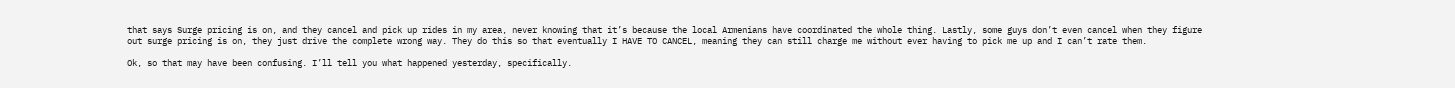that says Surge pricing is on, and they cancel and pick up rides in my area, never knowing that it’s because the local Armenians have coordinated the whole thing. Lastly, some guys don’t even cancel when they figure out surge pricing is on, they just drive the complete wrong way. They do this so that eventually I HAVE TO CANCEL, meaning they can still charge me without ever having to pick me up and I can’t rate them.

Ok, so that may have been confusing. I’ll tell you what happened yesterday, specifically.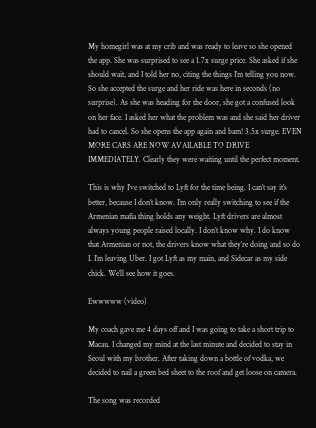My homegirl was at my crib and was ready to leave so she opened the app. She was surprised to see a 1.7x surge price. She asked if she should wait, and I told her no, citing the things I’m telling you now. So she accepted the surge and her ride was here in seconds (no surprise). As she was heading for the door, she got a confused look on her face. I asked her what the problem was and she said her driver had to cancel. So she opens the app again and bam! 3.5x surge. EVEN MORE CARS ARE NOW AVAILABLE TO DRIVE IMMEDIATELY. Clearly they were waiting until the perfect moment.

This is why I’ve switched to Lyft for the time being. I can’t say it’s better, because I don’t know. I’m only really switching to see if the Armenian mafia thing holds any weight. Lyft drivers are almost always young people raised locally. I don’t know why. I do know that Armenian or not, the drivers know what they’re doing and so do I. I’m leaving Uber. I got Lyft as my main, and Sidecar as my side chick. We’ll see how it goes.

Ewwwww (video)

My coach gave me 4 days off and I was going to take a short trip to Macau. I changed my mind at the last minute and decided to stay in Seoul with my brother. After taking down a bottle of vodka, we decided to nail a green bed sheet to the roof and get loose on camera.

The song was recorded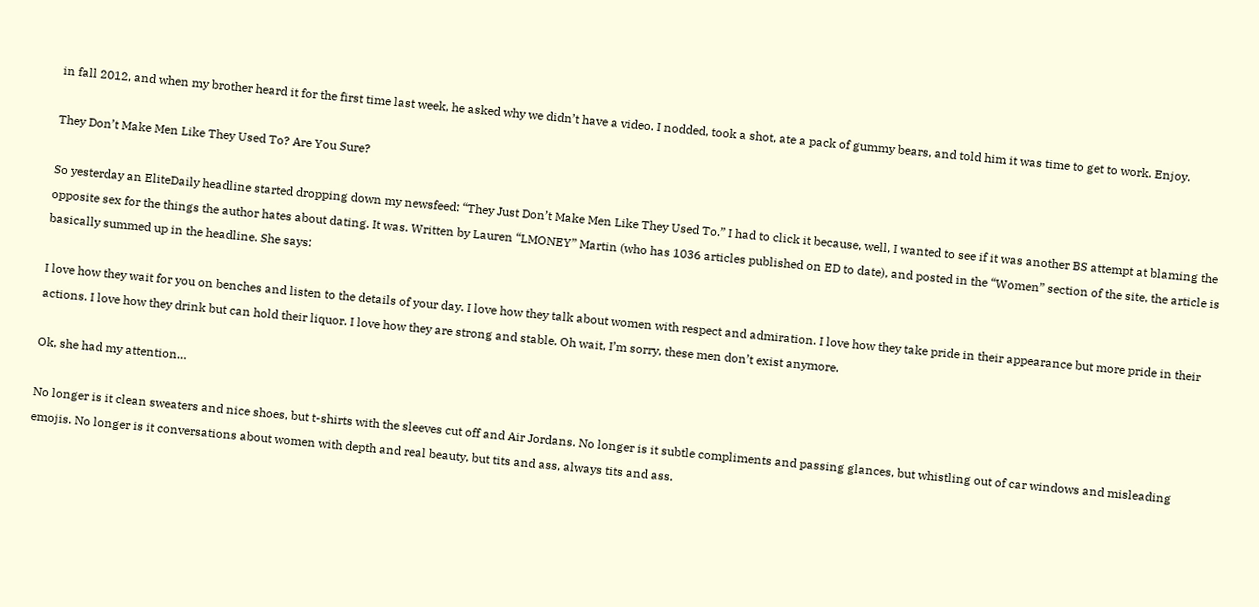in fall 2012, and when my brother heard it for the first time last week, he asked why we didn’t have a video. I nodded, took a shot, ate a pack of gummy bears, and told him it was time to get to work. Enjoy.

They Don’t Make Men Like They Used To? Are You Sure?

So yesterday an EliteDaily headline started dropping down my newsfeed: “They Just Don’t Make Men Like They Used To.” I had to click it because, well, I wanted to see if it was another BS attempt at blaming the opposite sex for the things the author hates about dating. It was. Written by Lauren “LMONEY” Martin (who has 1036 articles published on ED to date), and posted in the “Women” section of the site, the article is basically summed up in the headline. She says:

I love how they wait for you on benches and listen to the details of your day. I love how they talk about women with respect and admiration. I love how they take pride in their appearance but more pride in their actions. I love how they drink but can hold their liquor. I love how they are strong and stable. Oh wait, I’m sorry, these men don’t exist anymore.

Ok, she had my attention…

No longer is it clean sweaters and nice shoes, but t-shirts with the sleeves cut off and Air Jordans. No longer is it subtle compliments and passing glances, but whistling out of car windows and misleading emojis. No longer is it conversations about women with depth and real beauty, but tits and ass, always tits and ass.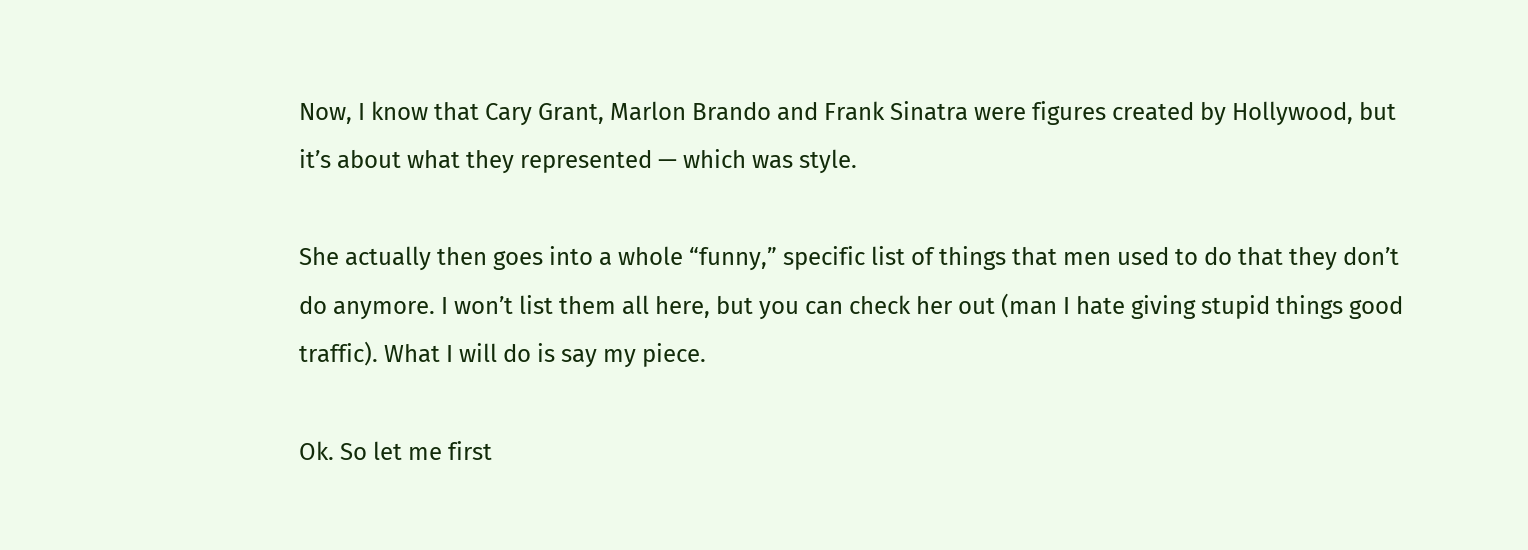Now, I know that Cary Grant, Marlon Brando and Frank Sinatra were figures created by Hollywood, but it’s about what they represented — which was style.

She actually then goes into a whole “funny,” specific list of things that men used to do that they don’t do anymore. I won’t list them all here, but you can check her out (man I hate giving stupid things good traffic). What I will do is say my piece.

Ok. So let me first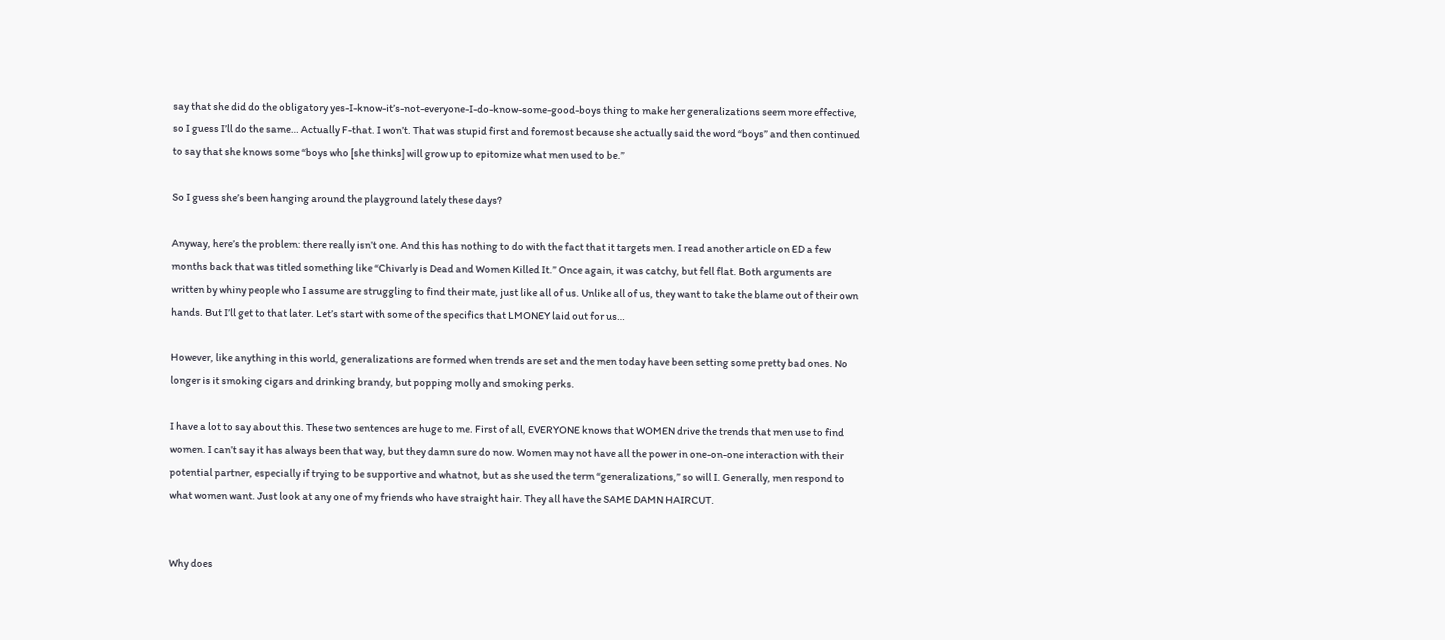say that she did do the obligatory yes-I-know-it’s-not-everyone-I-do-know-some-good-boys thing to make her generalizations seem more effective, so I guess I’ll do the same… Actually F-that. I won’t. That was stupid first and foremost because she actually said the word “boys” and then continued to say that she knows some “boys who [she thinks] will grow up to epitomize what men used to be.”

So I guess she’s been hanging around the playground lately these days?

Anyway, here’s the problem: there really isn’t one. And this has nothing to do with the fact that it targets men. I read another article on ED a few months back that was titled something like “Chivarly is Dead and Women Killed It.” Once again, it was catchy, but fell flat. Both arguments are written by whiny people who I assume are struggling to find their mate, just like all of us. Unlike all of us, they want to take the blame out of their own hands. But I’ll get to that later. Let’s start with some of the specifics that LMONEY laid out for us…

However, like anything in this world, generalizations are formed when trends are set and the men today have been setting some pretty bad ones. No longer is it smoking cigars and drinking brandy, but popping molly and smoking perks.

I have a lot to say about this. These two sentences are huge to me. First of all, EVERYONE knows that WOMEN drive the trends that men use to find women. I can’t say it has always been that way, but they damn sure do now. Women may not have all the power in one-on-one interaction with their potential partner, especially if trying to be supportive and whatnot, but as she used the term “generalizations,” so will I. Generally, men respond to what women want. Just look at any one of my friends who have straight hair. They all have the SAME DAMN HAIRCUT.


Why does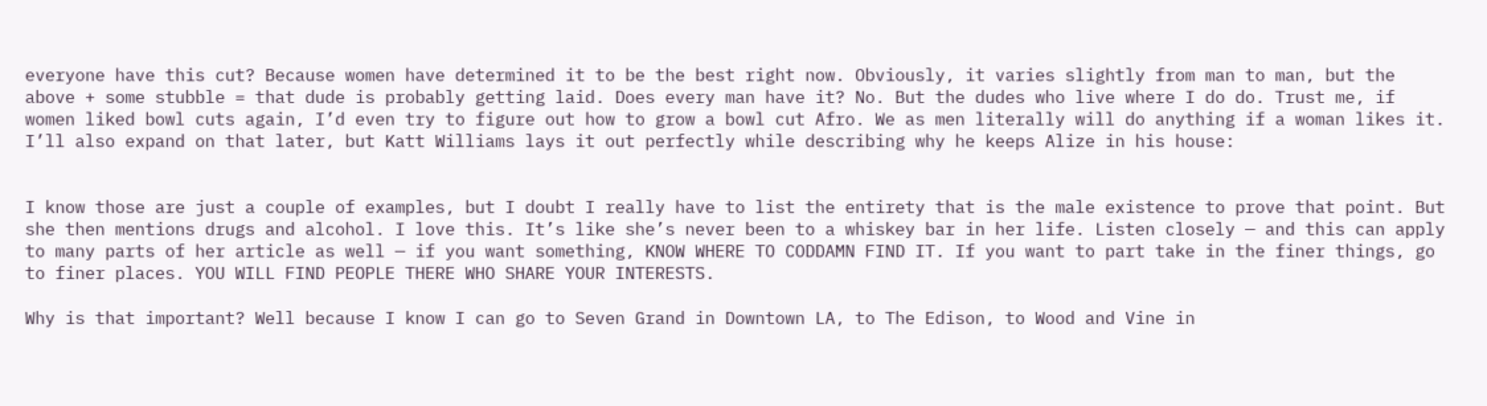everyone have this cut? Because women have determined it to be the best right now. Obviously, it varies slightly from man to man, but the above + some stubble = that dude is probably getting laid. Does every man have it? No. But the dudes who live where I do do. Trust me, if women liked bowl cuts again, I’d even try to figure out how to grow a bowl cut Afro. We as men literally will do anything if a woman likes it. I’ll also expand on that later, but Katt Williams lays it out perfectly while describing why he keeps Alize in his house:


I know those are just a couple of examples, but I doubt I really have to list the entirety that is the male existence to prove that point. But she then mentions drugs and alcohol. I love this. It’s like she’s never been to a whiskey bar in her life. Listen closely — and this can apply to many parts of her article as well — if you want something, KNOW WHERE TO CODDAMN FIND IT. If you want to part take in the finer things, go to finer places. YOU WILL FIND PEOPLE THERE WHO SHARE YOUR INTERESTS.

Why is that important? Well because I know I can go to Seven Grand in Downtown LA, to The Edison, to Wood and Vine in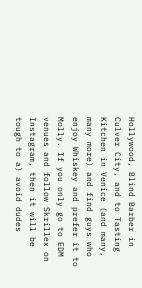Hollywood, Blind Barber in Culver City, and to Tasting Kitchen in Venice (and many, many more) and find guys who enjoy Whiskey and prefer it to Molly. If you only go to EDM venues and follow Skrillex on Instagram, then it will be tough to a) avoid dudes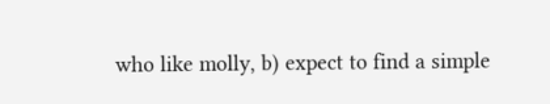who like molly, b) expect to find a simple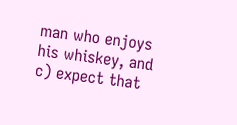man who enjoys his whiskey, and c) expect that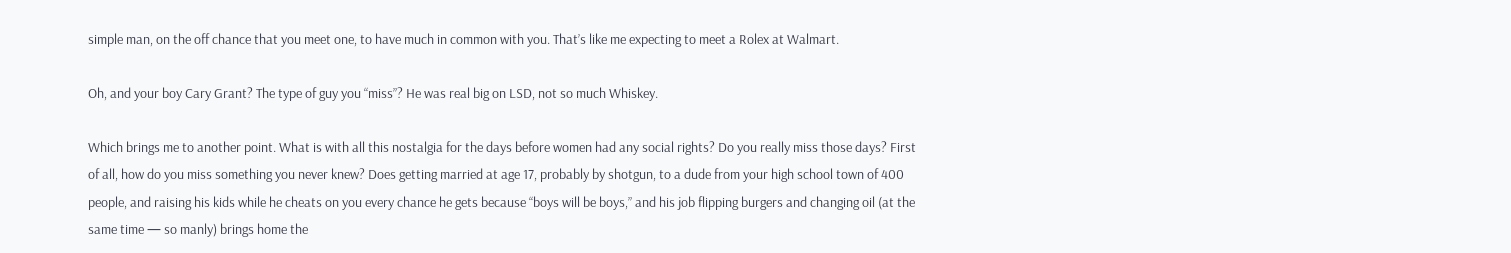simple man, on the off chance that you meet one, to have much in common with you. That’s like me expecting to meet a Rolex at Walmart.

Oh, and your boy Cary Grant? The type of guy you “miss”? He was real big on LSD, not so much Whiskey.

Which brings me to another point. What is with all this nostalgia for the days before women had any social rights? Do you really miss those days? First of all, how do you miss something you never knew? Does getting married at age 17, probably by shotgun, to a dude from your high school town of 400 people, and raising his kids while he cheats on you every chance he gets because “boys will be boys,” and his job flipping burgers and changing oil (at the same time — so manly) brings home the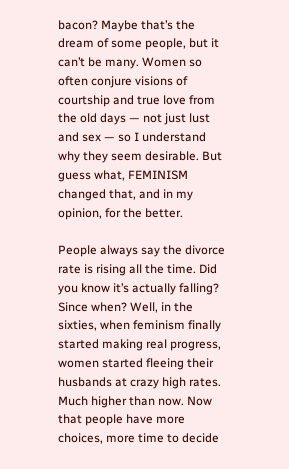bacon? Maybe that’s the dream of some people, but it can’t be many. Women so often conjure visions of courtship and true love from the old days — not just lust and sex — so I understand why they seem desirable. But guess what, FEMINISM changed that, and in my opinion, for the better.

People always say the divorce rate is rising all the time. Did you know it’s actually falling? Since when? Well, in the sixties, when feminism finally started making real progress, women started fleeing their husbands at crazy high rates. Much higher than now. Now that people have more choices, more time to decide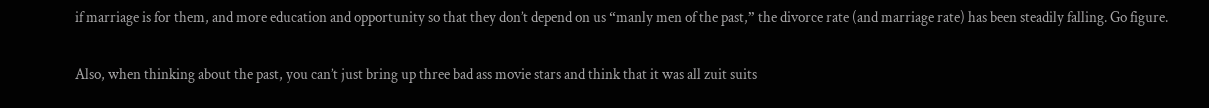if marriage is for them, and more education and opportunity so that they don’t depend on us “manly men of the past,” the divorce rate (and marriage rate) has been steadily falling. Go figure.

Also, when thinking about the past, you can’t just bring up three bad ass movie stars and think that it was all zuit suits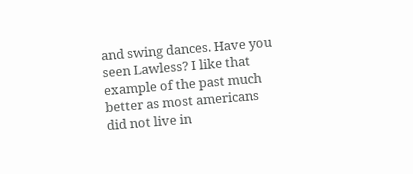and swing dances. Have you seen Lawless? I like that example of the past much better as most americans did not live in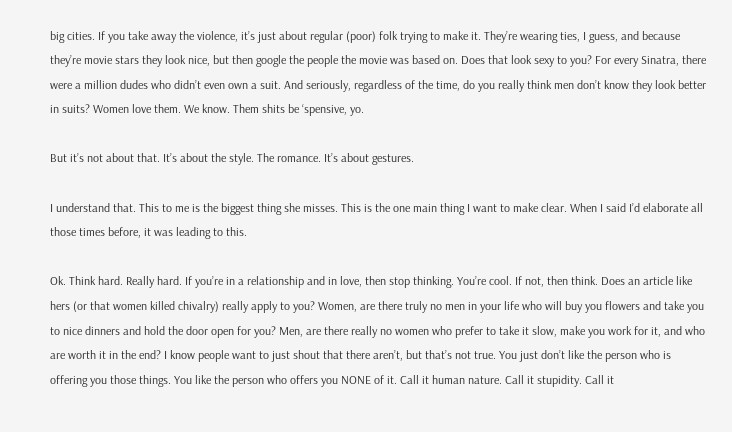big cities. If you take away the violence, it’s just about regular (poor) folk trying to make it. They’re wearing ties, I guess, and because they’re movie stars they look nice, but then google the people the movie was based on. Does that look sexy to you? For every Sinatra, there were a million dudes who didn’t even own a suit. And seriously, regardless of the time, do you really think men don’t know they look better in suits? Women love them. We know. Them shits be ‘spensive, yo.

But it’s not about that. It’s about the style. The romance. It’s about gestures.

I understand that. This to me is the biggest thing she misses. This is the one main thing I want to make clear. When I said I’d elaborate all those times before, it was leading to this.

Ok. Think hard. Really hard. If you’re in a relationship and in love, then stop thinking. You’re cool. If not, then think. Does an article like hers (or that women killed chivalry) really apply to you? Women, are there truly no men in your life who will buy you flowers and take you to nice dinners and hold the door open for you? Men, are there really no women who prefer to take it slow, make you work for it, and who are worth it in the end? I know people want to just shout that there aren’t, but that’s not true. You just don’t like the person who is offering you those things. You like the person who offers you NONE of it. Call it human nature. Call it stupidity. Call it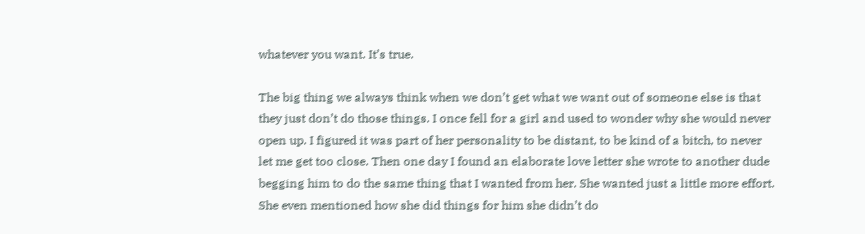whatever you want. It’s true.

The big thing we always think when we don’t get what we want out of someone else is that they just don’t do those things. I once fell for a girl and used to wonder why she would never open up. I figured it was part of her personality to be distant, to be kind of a bitch, to never let me get too close. Then one day I found an elaborate love letter she wrote to another dude begging him to do the same thing that I wanted from her. She wanted just a little more effort. She even mentioned how she did things for him she didn’t do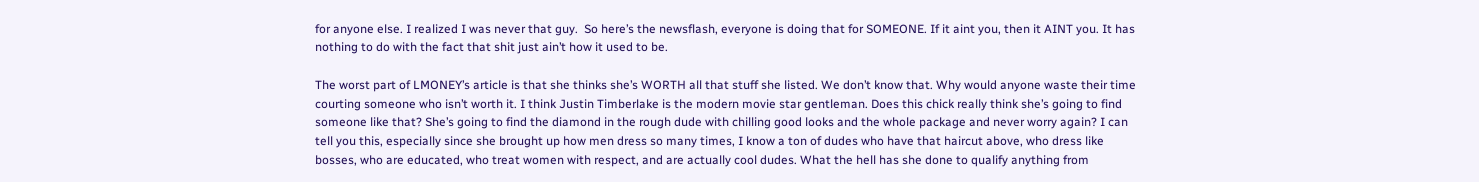for anyone else. I realized I was never that guy.  So here’s the newsflash, everyone is doing that for SOMEONE. If it aint you, then it AINT you. It has nothing to do with the fact that shit just ain’t how it used to be.

The worst part of LMONEY’s article is that she thinks she’s WORTH all that stuff she listed. We don’t know that. Why would anyone waste their time courting someone who isn’t worth it. I think Justin Timberlake is the modern movie star gentleman. Does this chick really think she’s going to find someone like that? She’s going to find the diamond in the rough dude with chilling good looks and the whole package and never worry again? I can tell you this, especially since she brought up how men dress so many times, I know a ton of dudes who have that haircut above, who dress like bosses, who are educated, who treat women with respect, and are actually cool dudes. What the hell has she done to qualify anything from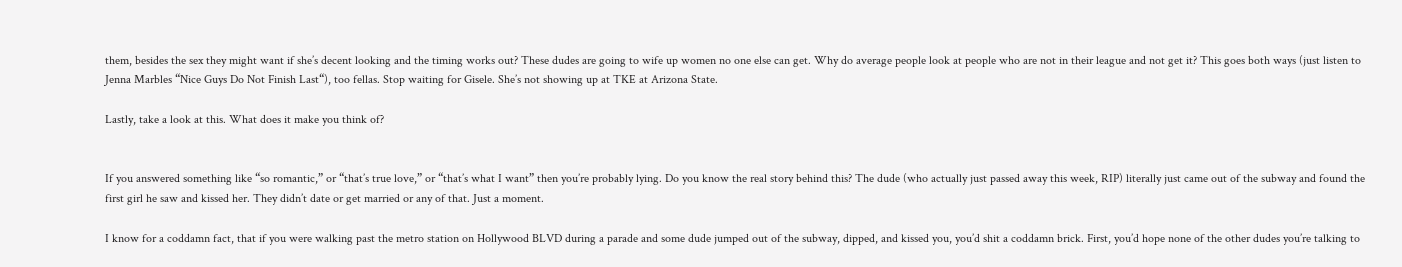them, besides the sex they might want if she’s decent looking and the timing works out? These dudes are going to wife up women no one else can get. Why do average people look at people who are not in their league and not get it? This goes both ways (just listen to Jenna Marbles “Nice Guys Do Not Finish Last“), too fellas. Stop waiting for Gisele. She’s not showing up at TKE at Arizona State.

Lastly, take a look at this. What does it make you think of?


If you answered something like “so romantic,” or “that’s true love,” or “that’s what I want” then you’re probably lying. Do you know the real story behind this? The dude (who actually just passed away this week, RIP) literally just came out of the subway and found the first girl he saw and kissed her. They didn’t date or get married or any of that. Just a moment.

I know for a coddamn fact, that if you were walking past the metro station on Hollywood BLVD during a parade and some dude jumped out of the subway, dipped, and kissed you, you’d shit a coddamn brick. First, you’d hope none of the other dudes you’re talking to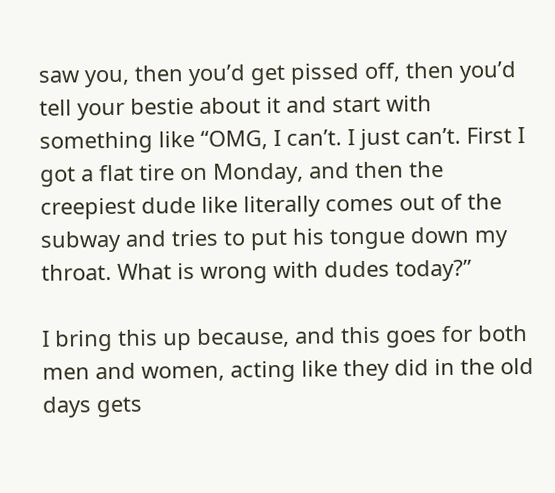saw you, then you’d get pissed off, then you’d tell your bestie about it and start with something like “OMG, I can’t. I just can’t. First I got a flat tire on Monday, and then the creepiest dude like literally comes out of the subway and tries to put his tongue down my throat. What is wrong with dudes today?”

I bring this up because, and this goes for both men and women, acting like they did in the old days gets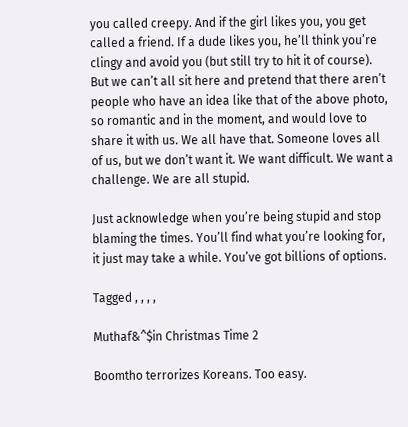you called creepy. And if the girl likes you, you get called a friend. If a dude likes you, he’ll think you’re clingy and avoid you (but still try to hit it of course). But we can’t all sit here and pretend that there aren’t people who have an idea like that of the above photo, so romantic and in the moment, and would love to share it with us. We all have that. Someone loves all of us, but we don’t want it. We want difficult. We want a challenge. We are all stupid.

Just acknowledge when you’re being stupid and stop blaming the times. You’ll find what you’re looking for, it just may take a while. You’ve got billions of options.

Tagged , , , ,

Muthaf&^$in Christmas Time 2

Boomtho terrorizes Koreans. Too easy.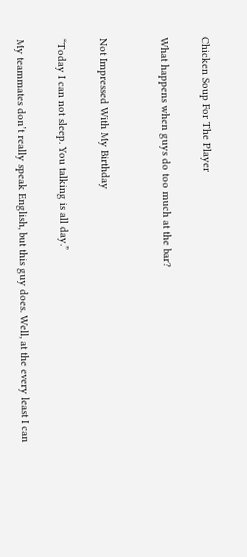Chicken Soup For The Player

What happens when guys do too much at the bar?


Not Impressed With My Birthday

“Today I can not sleep. You talking is all day.”

My teammates don’t really speak English, but this guy does. Well, at the every least I can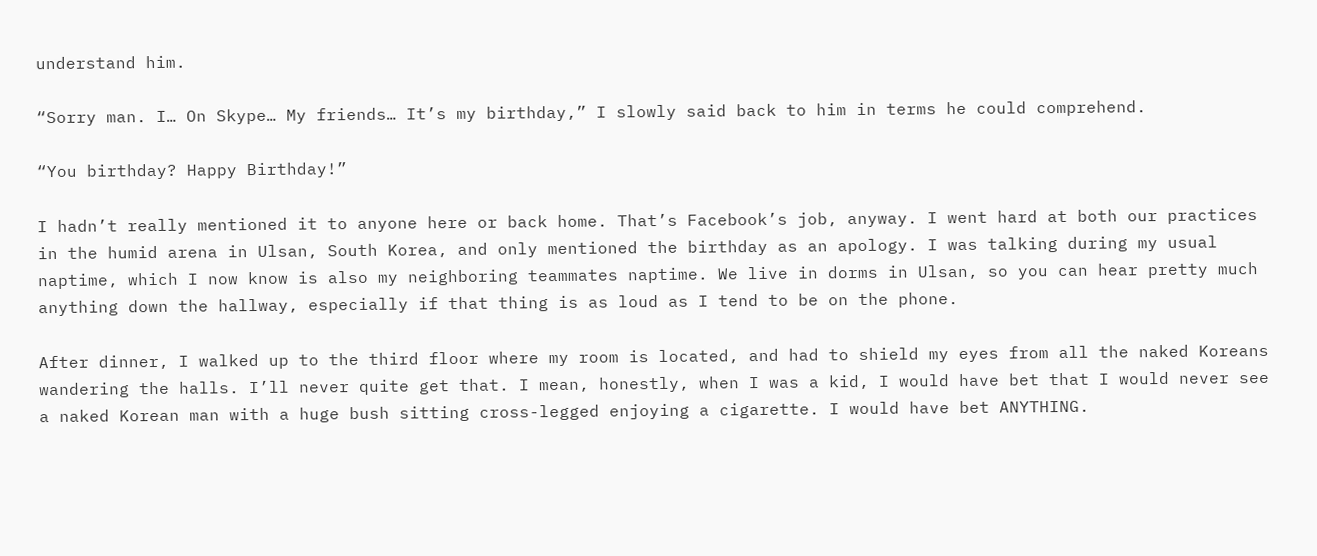understand him.

“Sorry man. I… On Skype… My friends… It’s my birthday,” I slowly said back to him in terms he could comprehend.

“You birthday? Happy Birthday!”

I hadn’t really mentioned it to anyone here or back home. That’s Facebook’s job, anyway. I went hard at both our practices in the humid arena in Ulsan, South Korea, and only mentioned the birthday as an apology. I was talking during my usual naptime, which I now know is also my neighboring teammates naptime. We live in dorms in Ulsan, so you can hear pretty much anything down the hallway, especially if that thing is as loud as I tend to be on the phone.

After dinner, I walked up to the third floor where my room is located, and had to shield my eyes from all the naked Koreans wandering the halls. I’ll never quite get that. I mean, honestly, when I was a kid, I would have bet that I would never see a naked Korean man with a huge bush sitting cross-legged enjoying a cigarette. I would have bet ANYTHING.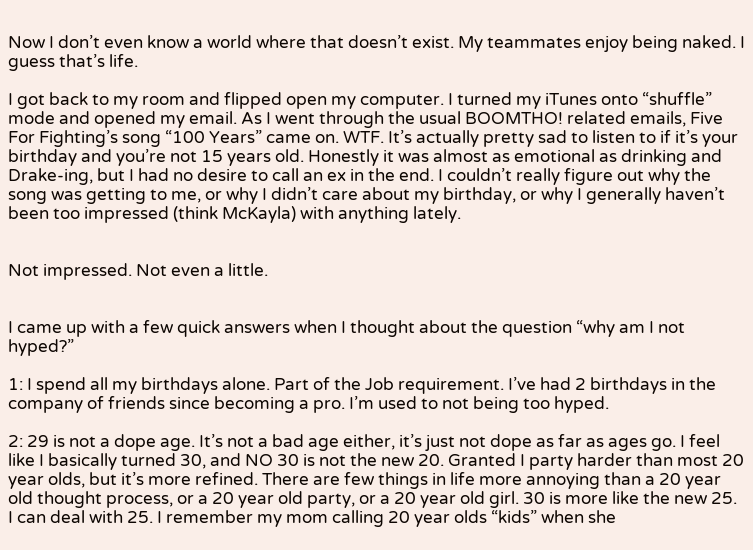Now I don’t even know a world where that doesn’t exist. My teammates enjoy being naked. I guess that’s life.

I got back to my room and flipped open my computer. I turned my iTunes onto “shuffle” mode and opened my email. As I went through the usual BOOMTHO! related emails, Five For Fighting’s song “100 Years” came on. WTF. It’s actually pretty sad to listen to if it’s your birthday and you’re not 15 years old. Honestly it was almost as emotional as drinking and Drake-ing, but I had no desire to call an ex in the end. I couldn’t really figure out why the song was getting to me, or why I didn’t care about my birthday, or why I generally haven’t been too impressed (think McKayla) with anything lately.


Not impressed. Not even a little.


I came up with a few quick answers when I thought about the question “why am I not hyped?”

1: I spend all my birthdays alone. Part of the Job requirement. I’ve had 2 birthdays in the company of friends since becoming a pro. I’m used to not being too hyped.

2: 29 is not a dope age. It’s not a bad age either, it’s just not dope as far as ages go. I feel like I basically turned 30, and NO 30 is not the new 20. Granted I party harder than most 20 year olds, but it’s more refined. There are few things in life more annoying than a 20 year old thought process, or a 20 year old party, or a 20 year old girl. 30 is more like the new 25. I can deal with 25. I remember my mom calling 20 year olds “kids” when she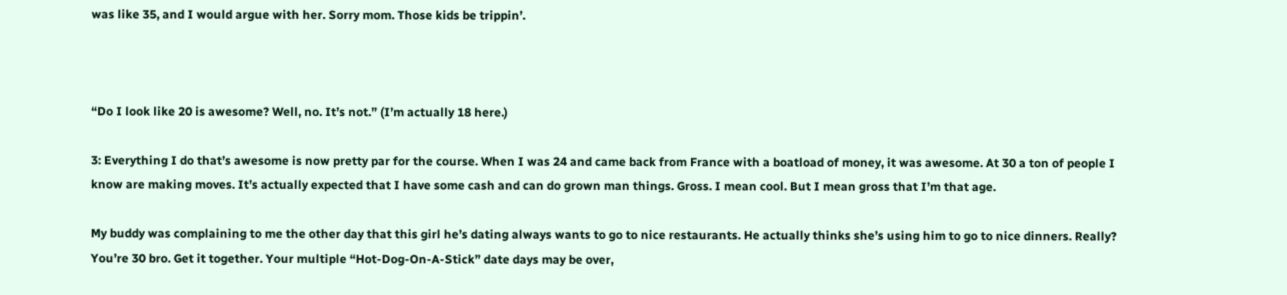was like 35, and I would argue with her. Sorry mom. Those kids be trippin’.



“Do I look like 20 is awesome? Well, no. It’s not.” (I’m actually 18 here.)

3: Everything I do that’s awesome is now pretty par for the course. When I was 24 and came back from France with a boatload of money, it was awesome. At 30 a ton of people I know are making moves. It’s actually expected that I have some cash and can do grown man things. Gross. I mean cool. But I mean gross that I’m that age.

My buddy was complaining to me the other day that this girl he’s dating always wants to go to nice restaurants. He actually thinks she’s using him to go to nice dinners. Really? You’re 30 bro. Get it together. Your multiple “Hot-Dog-On-A-Stick” date days may be over,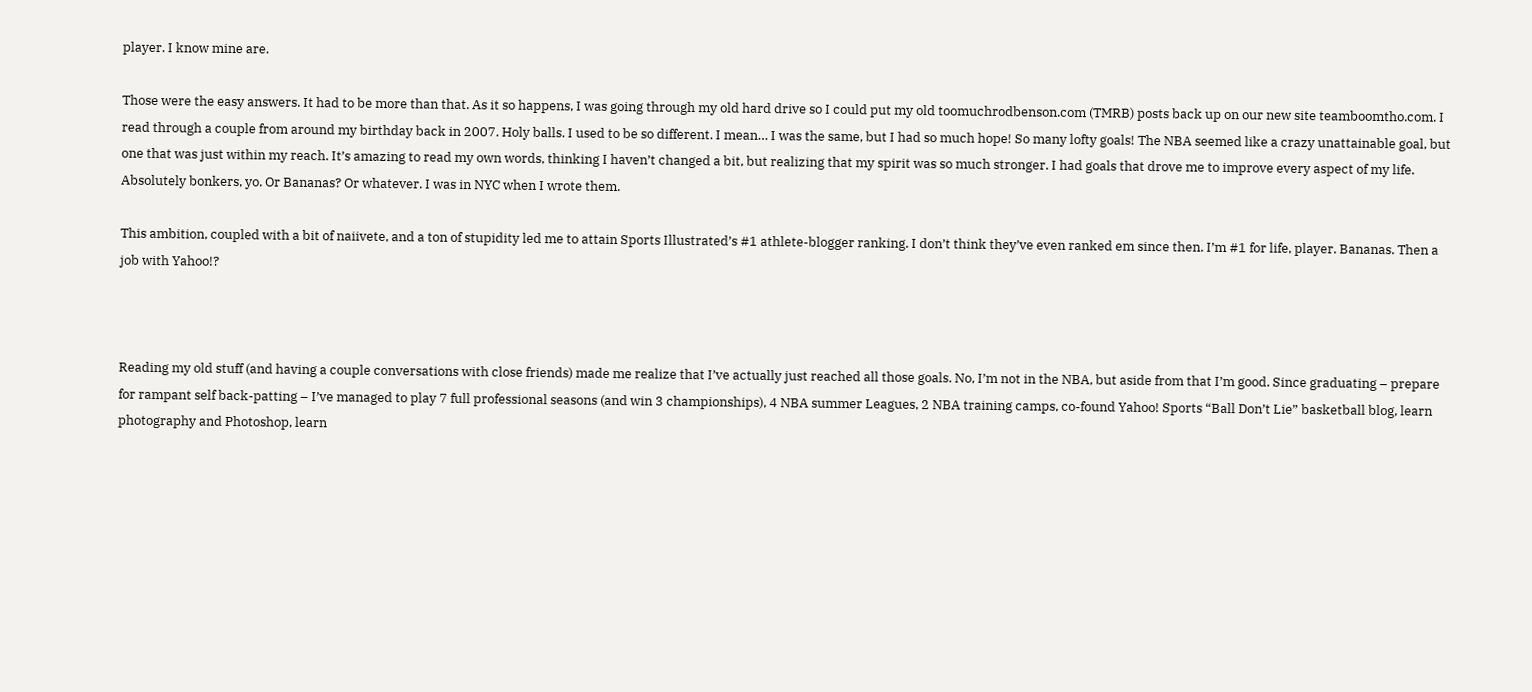player. I know mine are.

Those were the easy answers. It had to be more than that. As it so happens, I was going through my old hard drive so I could put my old toomuchrodbenson.com (TMRB) posts back up on our new site teamboomtho.com. I read through a couple from around my birthday back in 2007. Holy balls. I used to be so different. I mean… I was the same, but I had so much hope! So many lofty goals! The NBA seemed like a crazy unattainable goal, but one that was just within my reach. It’s amazing to read my own words, thinking I haven’t changed a bit, but realizing that my spirit was so much stronger. I had goals that drove me to improve every aspect of my life. Absolutely bonkers, yo. Or Bananas? Or whatever. I was in NYC when I wrote them.

This ambition, coupled with a bit of naiivete, and a ton of stupidity led me to attain Sports Illustrated’s #1 athlete-blogger ranking. I don’t think they’ve even ranked em since then. I’m #1 for life, player. Bananas. Then a job with Yahoo!?



Reading my old stuff (and having a couple conversations with close friends) made me realize that I’ve actually just reached all those goals. No, I’m not in the NBA, but aside from that I’m good. Since graduating – prepare for rampant self back-patting – I’ve managed to play 7 full professional seasons (and win 3 championships), 4 NBA summer Leagues, 2 NBA training camps, co-found Yahoo! Sports “Ball Don’t Lie” basketball blog, learn photography and Photoshop, learn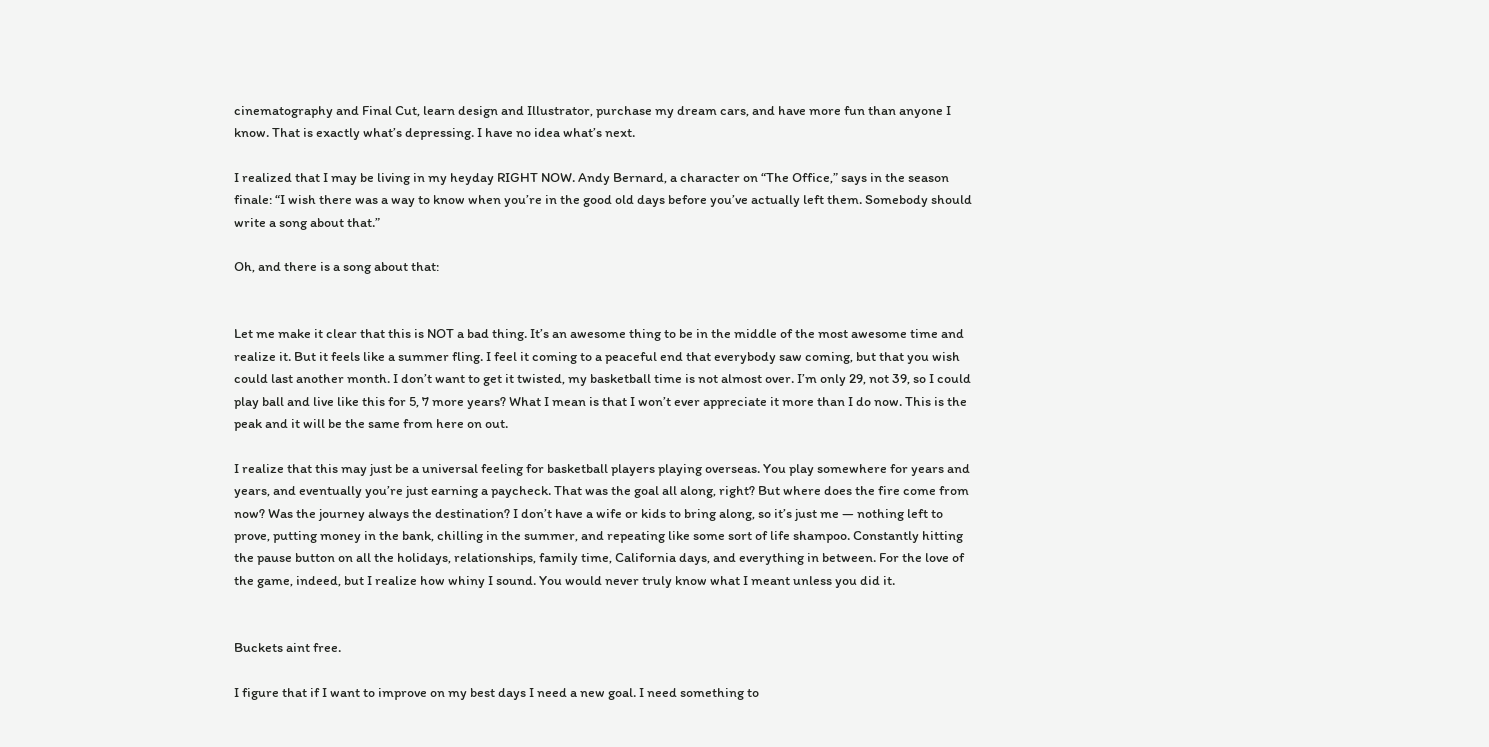cinematography and Final Cut, learn design and Illustrator, purchase my dream cars, and have more fun than anyone I know. That is exactly what’s depressing. I have no idea what’s next.

I realized that I may be living in my heyday RIGHT NOW. Andy Bernard, a character on “The Office,” says in the season finale: “I wish there was a way to know when you’re in the good old days before you’ve actually left them. Somebody should write a song about that.”

Oh, and there is a song about that:


Let me make it clear that this is NOT a bad thing. It’s an awesome thing to be in the middle of the most awesome time and realize it. But it feels like a summer fling. I feel it coming to a peaceful end that everybody saw coming, but that you wish could last another month. I don’t want to get it twisted, my basketball time is not almost over. I’m only 29, not 39, so I could play ball and live like this for 5, 7 more years? What I mean is that I won’t ever appreciate it more than I do now. This is the peak and it will be the same from here on out.

I realize that this may just be a universal feeling for basketball players playing overseas. You play somewhere for years and years, and eventually you’re just earning a paycheck. That was the goal all along, right? But where does the fire come from now? Was the journey always the destination? I don’t have a wife or kids to bring along, so it’s just me — nothing left to prove, putting money in the bank, chilling in the summer, and repeating like some sort of life shampoo. Constantly hitting the pause button on all the holidays, relationships, family time, California days, and everything in between. For the love of the game, indeed, but I realize how whiny I sound. You would never truly know what I meant unless you did it.


Buckets aint free.

I figure that if I want to improve on my best days I need a new goal. I need something to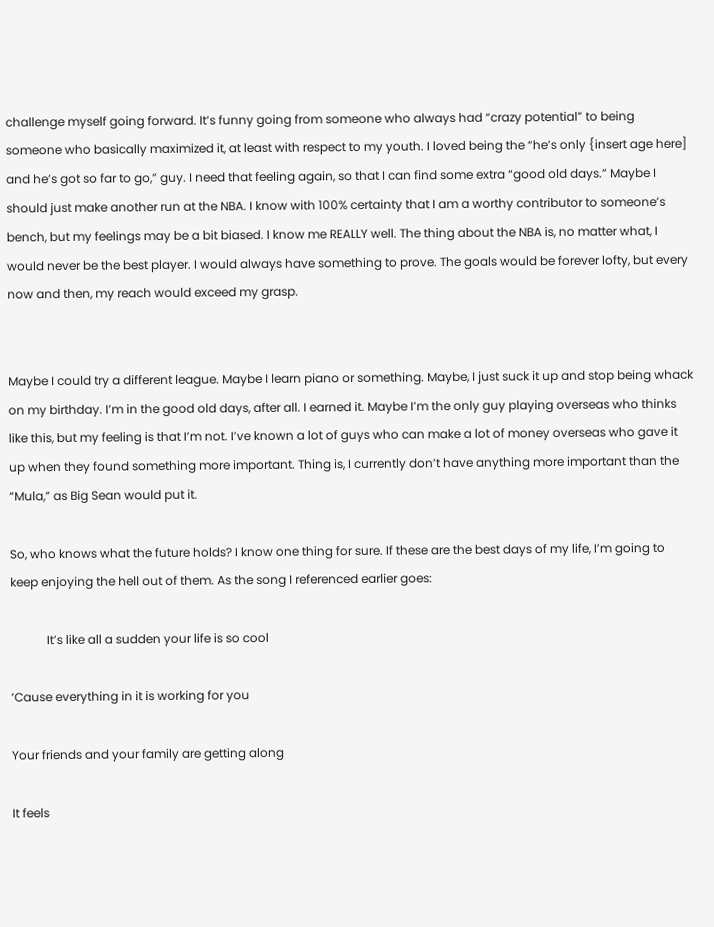challenge myself going forward. It’s funny going from someone who always had “crazy potential” to being someone who basically maximized it, at least with respect to my youth. I loved being the “he’s only {insert age here] and he’s got so far to go,” guy. I need that feeling again, so that I can find some extra “good old days.” Maybe I should just make another run at the NBA. I know with 100% certainty that I am a worthy contributor to someone’s bench, but my feelings may be a bit biased. I know me REALLY well. The thing about the NBA is, no matter what, I would never be the best player. I would always have something to prove. The goals would be forever lofty, but every now and then, my reach would exceed my grasp.


Maybe I could try a different league. Maybe I learn piano or something. Maybe, I just suck it up and stop being whack on my birthday. I’m in the good old days, after all. I earned it. Maybe I’m the only guy playing overseas who thinks like this, but my feeling is that I’m not. I’ve known a lot of guys who can make a lot of money overseas who gave it up when they found something more important. Thing is, I currently don’t have anything more important than the “Mula,” as Big Sean would put it.

So, who knows what the future holds? I know one thing for sure. If these are the best days of my life, I’m going to keep enjoying the hell out of them. As the song I referenced earlier goes:

            It’s like all a sudden your life is so cool

‘Cause everything in it is working for you

Your friends and your family are getting along

It feels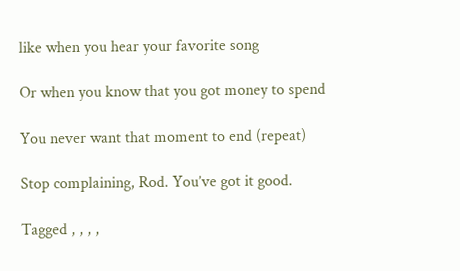like when you hear your favorite song

Or when you know that you got money to spend

You never want that moment to end (repeat)

Stop complaining, Rod. You’ve got it good.

Tagged , , , ,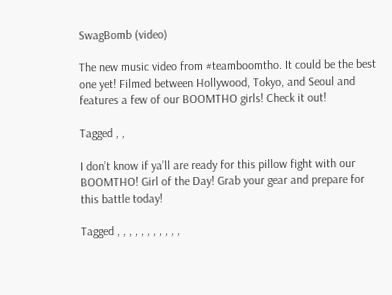SwagBomb (video)

The new music video from #teamboomtho. It could be the best one yet! Filmed between Hollywood, Tokyo, and Seoul and features a few of our BOOMTHO girls! Check it out!

Tagged , ,

I don’t know if ya’ll are ready for this pillow fight with our BOOMTHO! Girl of the Day! Grab your gear and prepare for this battle today!

Tagged , , , , , , , , , , ,